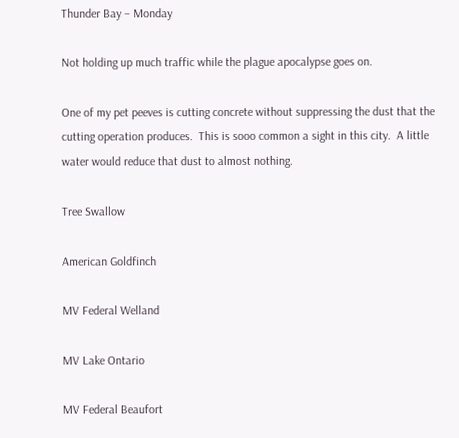Thunder Bay – Monday

Not holding up much traffic while the plague apocalypse goes on.

One of my pet peeves is cutting concrete without suppressing the dust that the cutting operation produces.  This is sooo common a sight in this city.  A little water would reduce that dust to almost nothing.

Tree Swallow

American Goldfinch

MV Federal Welland

MV Lake Ontario

MV Federal Beaufort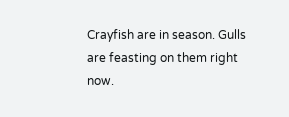Crayfish are in season. Gulls are feasting on them right now.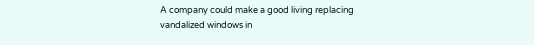A company could make a good living replacing vandalized windows in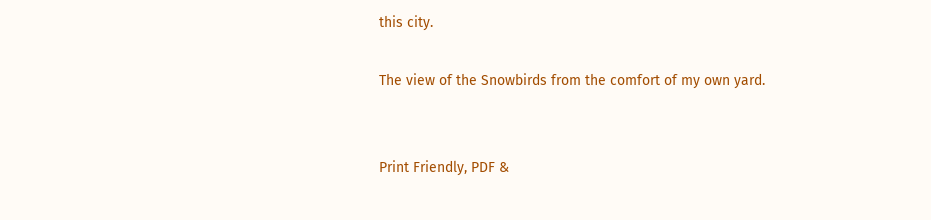this city.

The view of the Snowbirds from the comfort of my own yard.


Print Friendly, PDF &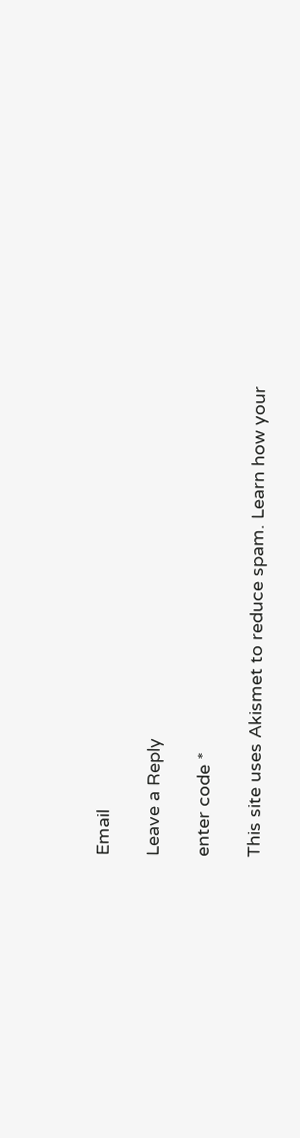Email

Leave a Reply

enter code *

This site uses Akismet to reduce spam. Learn how your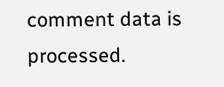comment data is processed.